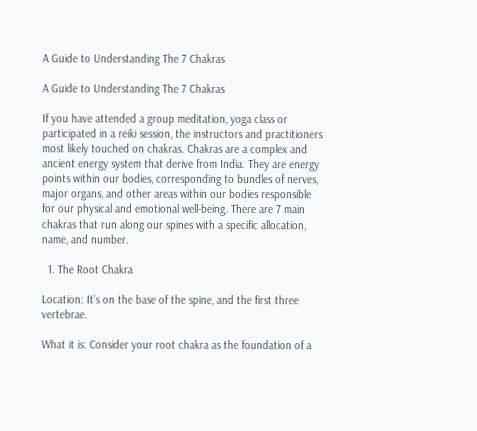A Guide to Understanding The 7 Chakras

A Guide to Understanding The 7 Chakras

If you have attended a group meditation, yoga class or participated in a reiki session, the instructors and practitioners most likely touched on chakras. Chakras are a complex and ancient energy system that derive from India. They are energy points within our bodies, corresponding to bundles of nerves, major organs, and other areas within our bodies responsible for our physical and emotional well-being. There are 7 main chakras that run along our spines with a specific allocation, name, and number.

  1. The Root Chakra

Location: It’s on the base of the spine, and the first three vertebrae.

What it is: Consider your root chakra as the foundation of a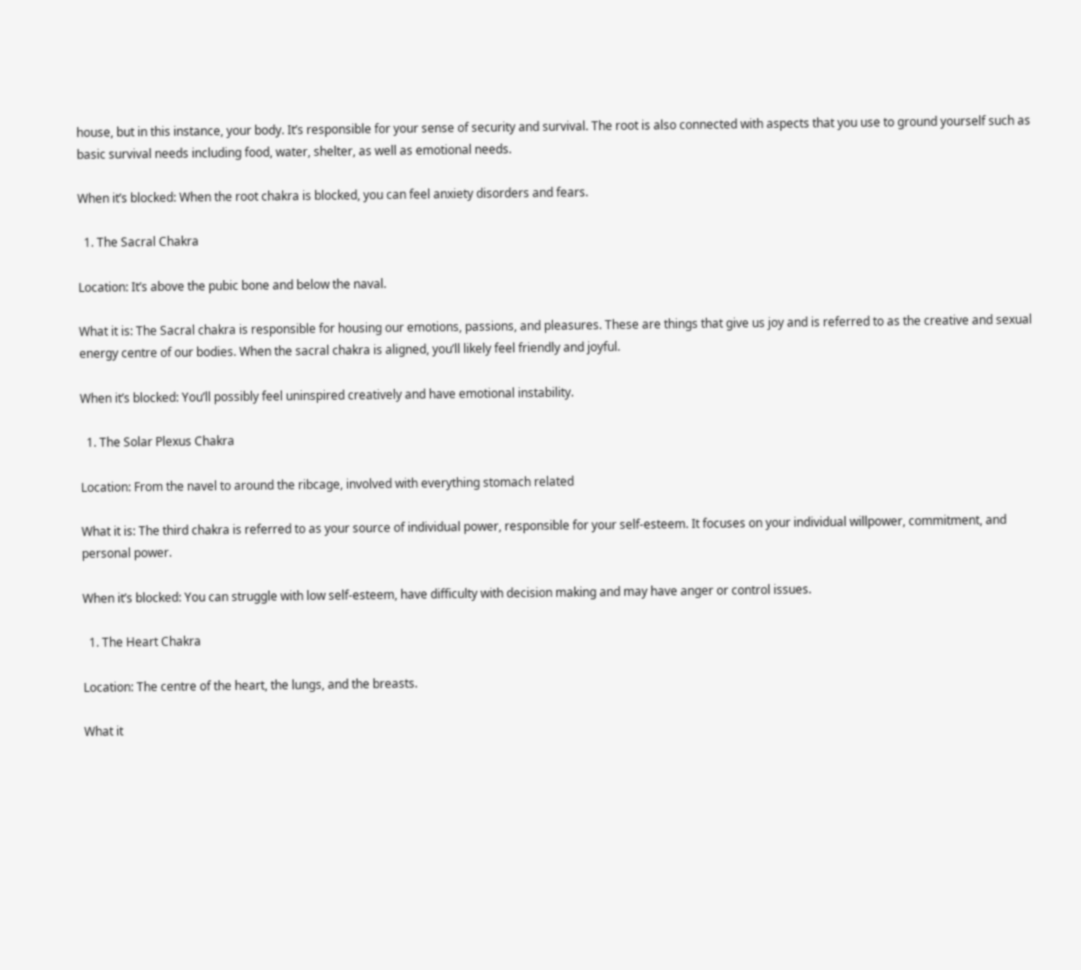house, but in this instance, your body. It’s responsible for your sense of security and survival. The root is also connected with aspects that you use to ground yourself such as basic survival needs including food, water, shelter, as well as emotional needs.

When it’s blocked: When the root chakra is blocked, you can feel anxiety disorders and fears.

  1. The Sacral Chakra

Location: It’s above the pubic bone and below the naval.

What it is: The Sacral chakra is responsible for housing our emotions, passions, and pleasures. These are things that give us joy and is referred to as the creative and sexual energy centre of our bodies. When the sacral chakra is aligned, you’ll likely feel friendly and joyful.

When it’s blocked: You’ll possibly feel uninspired creatively and have emotional instability.

  1. The Solar Plexus Chakra

Location: From the navel to around the ribcage, involved with everything stomach related

What it is: The third chakra is referred to as your source of individual power, responsible for your self-esteem. It focuses on your individual willpower, commitment, and personal power.

When it’s blocked: You can struggle with low self-esteem, have difficulty with decision making and may have anger or control issues.

  1. The Heart Chakra

Location: The centre of the heart, the lungs, and the breasts.

What it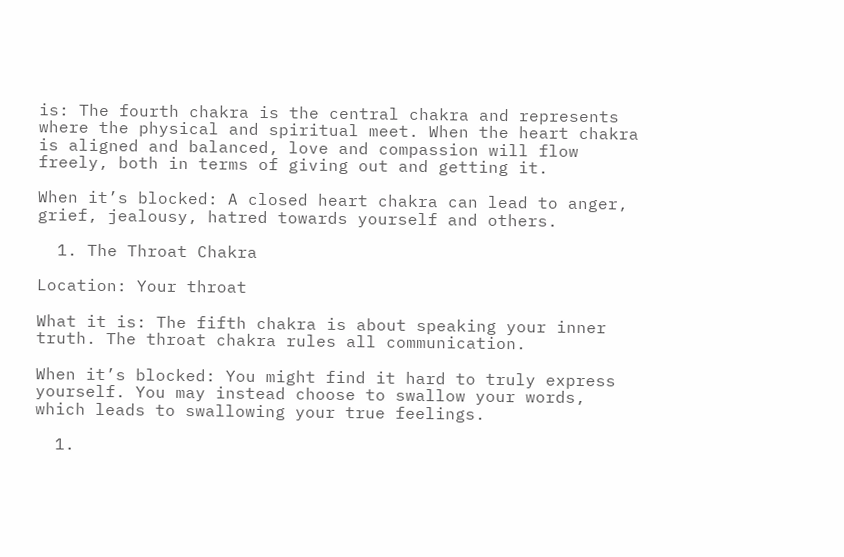is: The fourth chakra is the central chakra and represents where the physical and spiritual meet. When the heart chakra is aligned and balanced, love and compassion will flow freely, both in terms of giving out and getting it.

When it’s blocked: A closed heart chakra can lead to anger, grief, jealousy, hatred towards yourself and others.

  1. The Throat Chakra

Location: Your throat

What it is: The fifth chakra is about speaking your inner truth. The throat chakra rules all communication.

When it’s blocked: You might find it hard to truly express yourself. You may instead choose to swallow your words, which leads to swallowing your true feelings.

  1.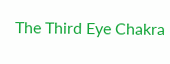The Third Eye Chakra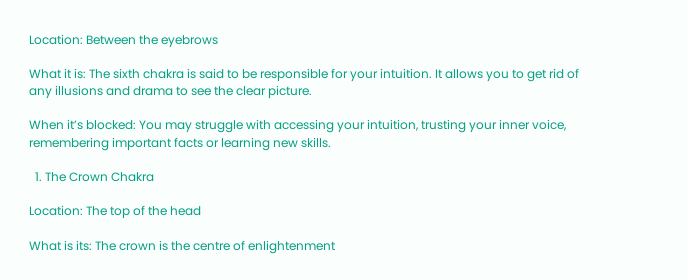Location: Between the eyebrows

What it is: The sixth chakra is said to be responsible for your intuition. It allows you to get rid of any illusions and drama to see the clear picture.

When it’s blocked: You may struggle with accessing your intuition, trusting your inner voice, remembering important facts or learning new skills.

  1. The Crown Chakra

Location: The top of the head

What is its: The crown is the centre of enlightenment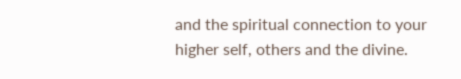and the spiritual connection to your higher self, others and the divine.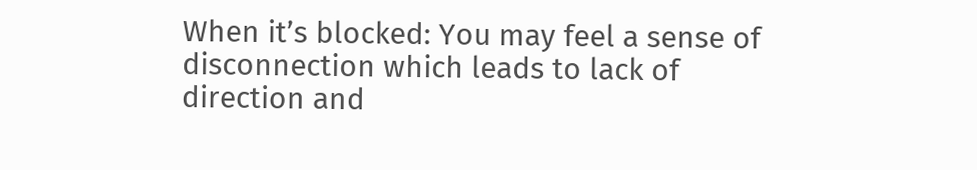When it’s blocked: You may feel a sense of disconnection which leads to lack of direction and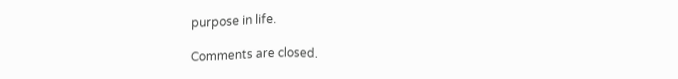purpose in life.

Comments are closed.